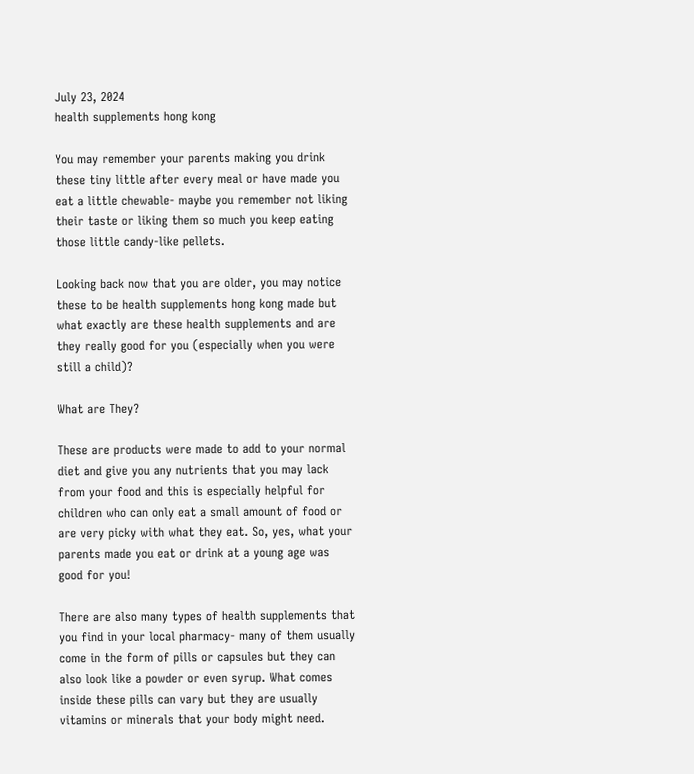July 23, 2024
health supplements hong kong

You may remember your parents making you drink these tiny little after every meal or have made you eat a little chewable- maybe you remember not liking their taste or liking them so much you keep eating those little candy-like pellets.

Looking back now that you are older, you may notice these to be health supplements hong kong made but what exactly are these health supplements and are they really good for you (especially when you were still a child)?

What are They?

These are products were made to add to your normal diet and give you any nutrients that you may lack from your food and this is especially helpful for children who can only eat a small amount of food or are very picky with what they eat. So, yes, what your parents made you eat or drink at a young age was good for you!

There are also many types of health supplements that you find in your local pharmacy- many of them usually come in the form of pills or capsules but they can also look like a powder or even syrup. What comes inside these pills can vary but they are usually vitamins or minerals that your body might need.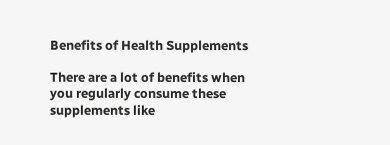Benefits of Health Supplements

There are a lot of benefits when you regularly consume these supplements like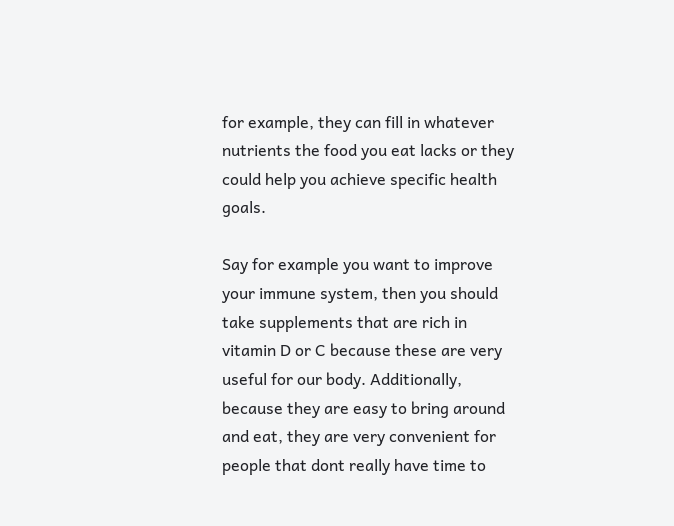for example, they can fill in whatever nutrients the food you eat lacks or they could help you achieve specific health goals.

Say for example you want to improve your immune system, then you should take supplements that are rich in vitamin D or C because these are very useful for our body. Additionally, because they are easy to bring around and eat, they are very convenient for people that dont really have time to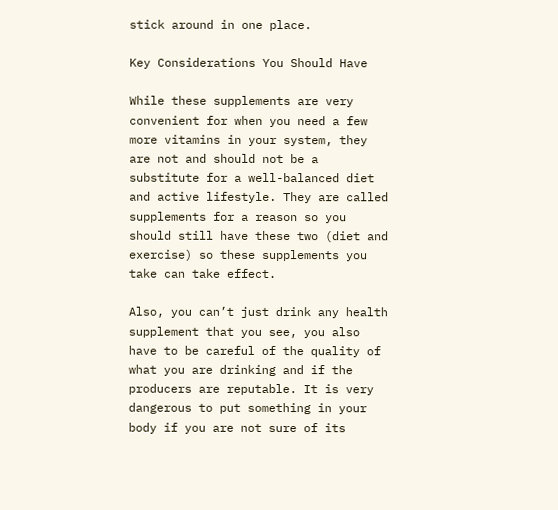stick around in one place.

Key Considerations You Should Have

While these supplements are very convenient for when you need a few more vitamins in your system, they are not and should not be a substitute for a well-balanced diet and active lifestyle. They are called supplements for a reason so you should still have these two (diet and exercise) so these supplements you take can take effect.

Also, you can’t just drink any health supplement that you see, you also have to be careful of the quality of what you are drinking and if the producers are reputable. It is very dangerous to put something in your body if you are not sure of its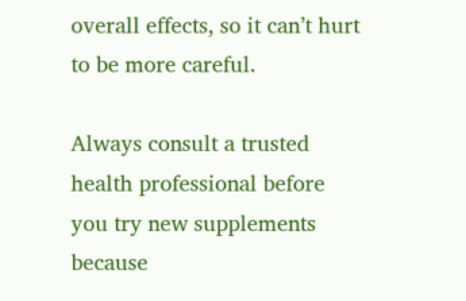overall effects, so it can’t hurt to be more careful.

Always consult a trusted health professional before you try new supplements because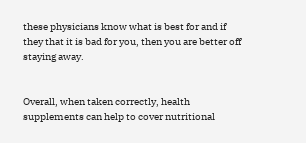these physicians know what is best for and if they that it is bad for you, then you are better off staying away.


Overall, when taken correctly, health supplements can help to cover nutritional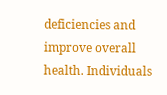deficiencies and improve overall health. Individuals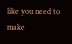like you need to make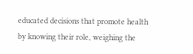educated decisions that promote health by knowing their role, weighing the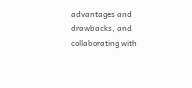advantages and drawbacks, and collaborating with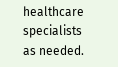healthcare specialists as needed.